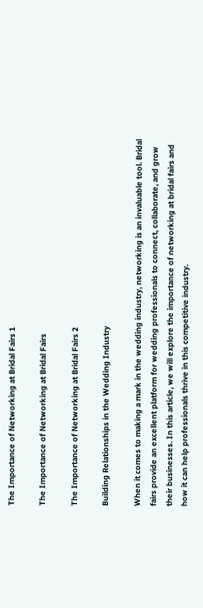The Importance of Networking at Bridal Fairs 1

The Importance of Networking at Bridal Fairs

The Importance of Networking at Bridal Fairs 2

Building Relationships in the Wedding Industry

When it comes to making a mark in the wedding industry, networking is an invaluable tool. Bridal fairs provide an excellent platform for wedding professionals to connect, collaborate, and grow their businesses. In this article, we will explore the importance of networking at bridal fairs and how it can help professionals thrive in this competitive industry.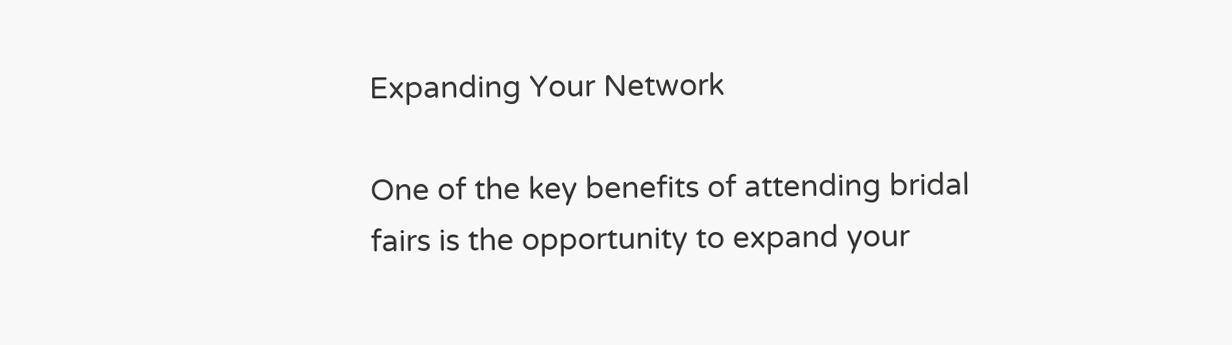Expanding Your Network

One of the key benefits of attending bridal fairs is the opportunity to expand your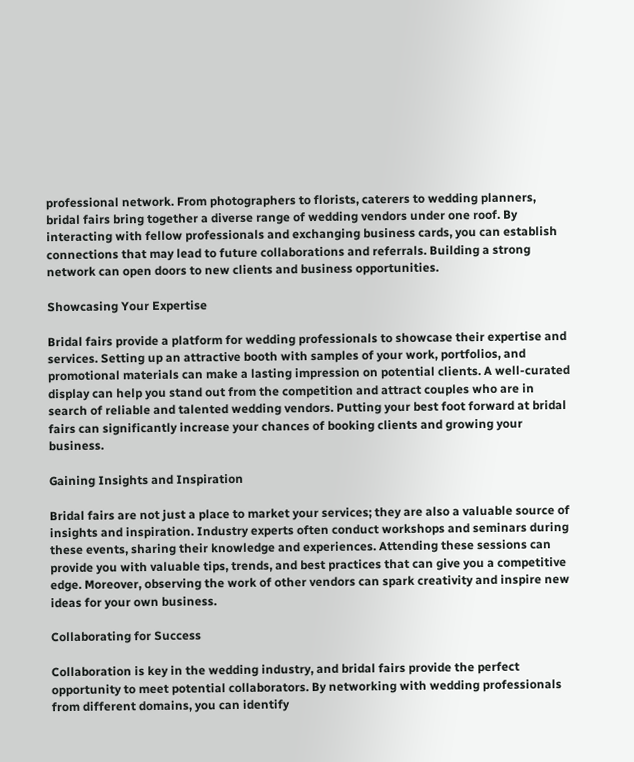professional network. From photographers to florists, caterers to wedding planners, bridal fairs bring together a diverse range of wedding vendors under one roof. By interacting with fellow professionals and exchanging business cards, you can establish connections that may lead to future collaborations and referrals. Building a strong network can open doors to new clients and business opportunities.

Showcasing Your Expertise

Bridal fairs provide a platform for wedding professionals to showcase their expertise and services. Setting up an attractive booth with samples of your work, portfolios, and promotional materials can make a lasting impression on potential clients. A well-curated display can help you stand out from the competition and attract couples who are in search of reliable and talented wedding vendors. Putting your best foot forward at bridal fairs can significantly increase your chances of booking clients and growing your business.

Gaining Insights and Inspiration

Bridal fairs are not just a place to market your services; they are also a valuable source of insights and inspiration. Industry experts often conduct workshops and seminars during these events, sharing their knowledge and experiences. Attending these sessions can provide you with valuable tips, trends, and best practices that can give you a competitive edge. Moreover, observing the work of other vendors can spark creativity and inspire new ideas for your own business.

Collaborating for Success

Collaboration is key in the wedding industry, and bridal fairs provide the perfect opportunity to meet potential collaborators. By networking with wedding professionals from different domains, you can identify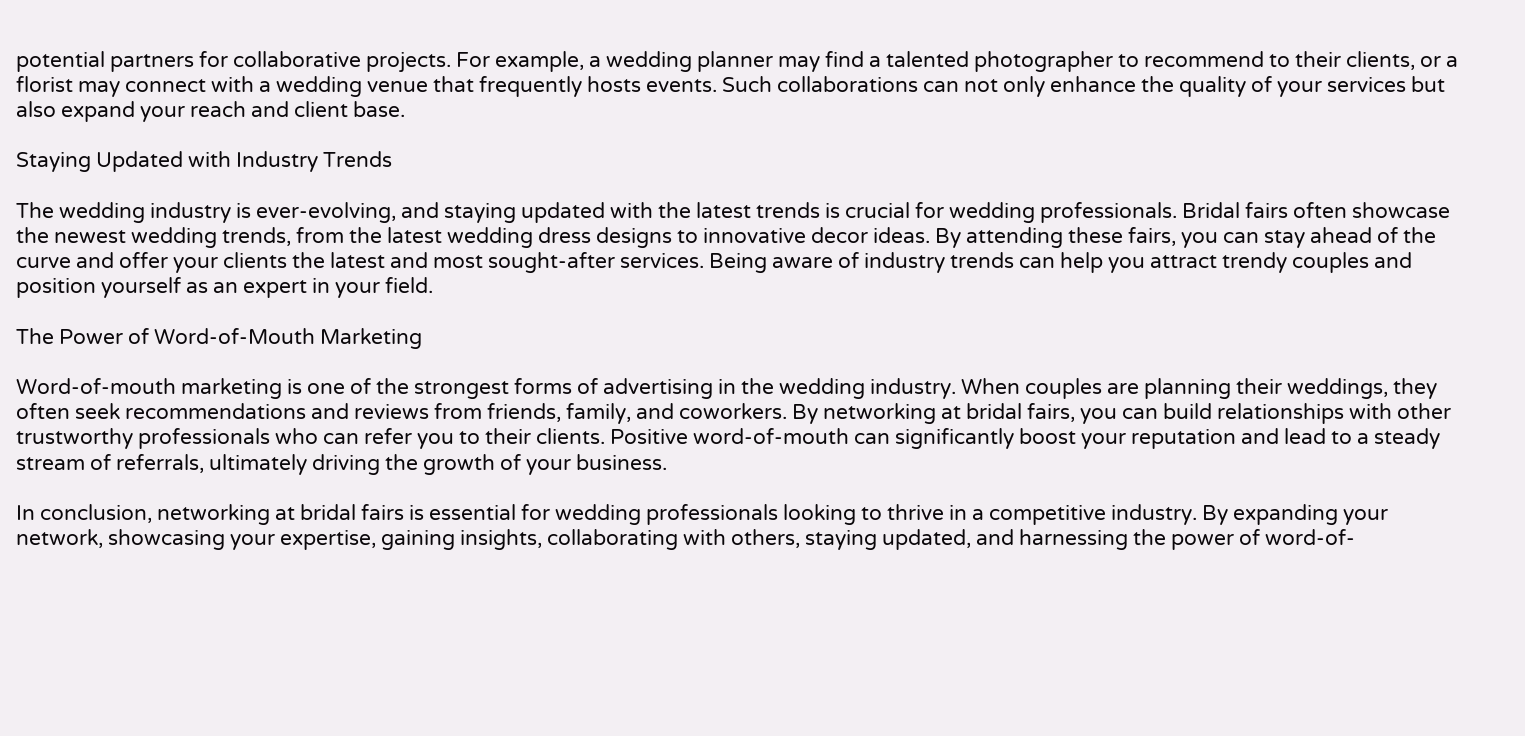potential partners for collaborative projects. For example, a wedding planner may find a talented photographer to recommend to their clients, or a florist may connect with a wedding venue that frequently hosts events. Such collaborations can not only enhance the quality of your services but also expand your reach and client base.

Staying Updated with Industry Trends

The wedding industry is ever-evolving, and staying updated with the latest trends is crucial for wedding professionals. Bridal fairs often showcase the newest wedding trends, from the latest wedding dress designs to innovative decor ideas. By attending these fairs, you can stay ahead of the curve and offer your clients the latest and most sought-after services. Being aware of industry trends can help you attract trendy couples and position yourself as an expert in your field.

The Power of Word-of-Mouth Marketing

Word-of-mouth marketing is one of the strongest forms of advertising in the wedding industry. When couples are planning their weddings, they often seek recommendations and reviews from friends, family, and coworkers. By networking at bridal fairs, you can build relationships with other trustworthy professionals who can refer you to their clients. Positive word-of-mouth can significantly boost your reputation and lead to a steady stream of referrals, ultimately driving the growth of your business.

In conclusion, networking at bridal fairs is essential for wedding professionals looking to thrive in a competitive industry. By expanding your network, showcasing your expertise, gaining insights, collaborating with others, staying updated, and harnessing the power of word-of-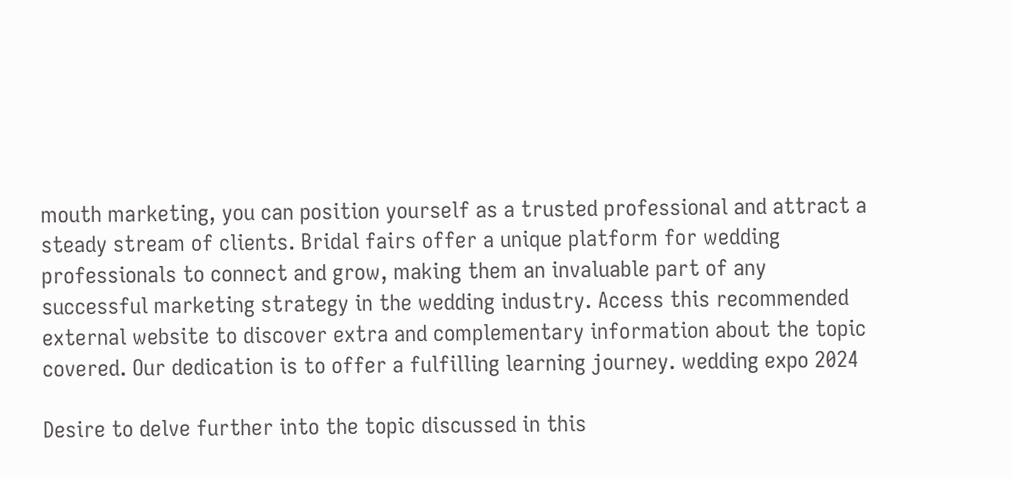mouth marketing, you can position yourself as a trusted professional and attract a steady stream of clients. Bridal fairs offer a unique platform for wedding professionals to connect and grow, making them an invaluable part of any successful marketing strategy in the wedding industry. Access this recommended external website to discover extra and complementary information about the topic covered. Our dedication is to offer a fulfilling learning journey. wedding expo 2024

Desire to delve further into the topic discussed in this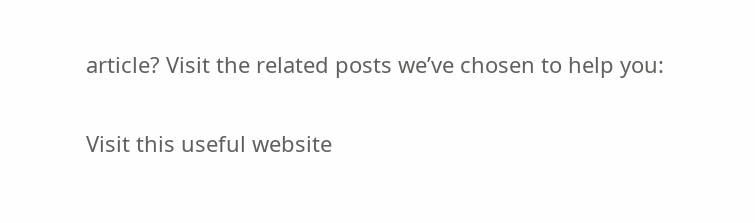article? Visit the related posts we’ve chosen to help you:

Visit this useful website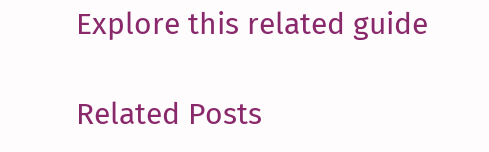Explore this related guide

Related Posts